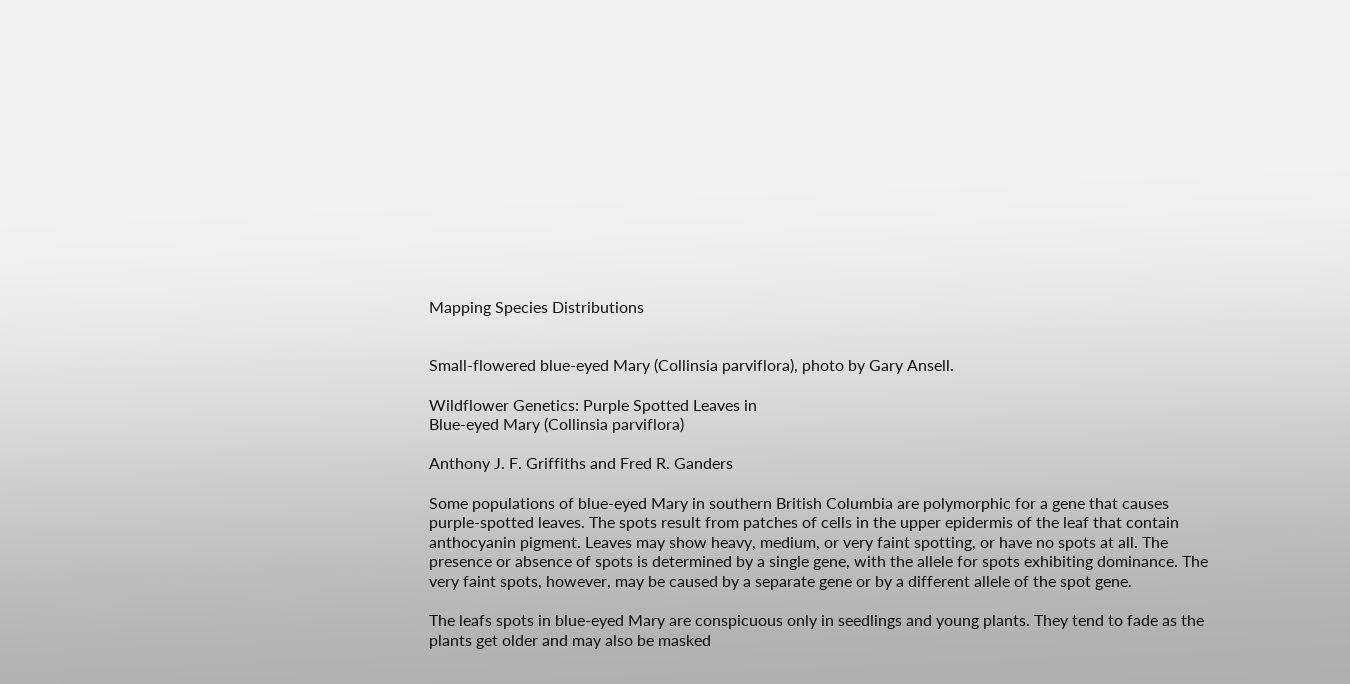Mapping Species Distributions


Small-flowered blue-eyed Mary (Collinsia parviflora), photo by Gary Ansell.

Wildflower Genetics: Purple Spotted Leaves in
Blue-eyed Mary (Collinsia parviflora)

Anthony J. F. Griffiths and Fred R. Ganders

Some populations of blue-eyed Mary in southern British Columbia are polymorphic for a gene that causes purple-spotted leaves. The spots result from patches of cells in the upper epidermis of the leaf that contain anthocyanin pigment. Leaves may show heavy, medium, or very faint spotting, or have no spots at all. The presence or absence of spots is determined by a single gene, with the allele for spots exhibiting dominance. The very faint spots, however, may be caused by a separate gene or by a different allele of the spot gene.

The leafs spots in blue-eyed Mary are conspicuous only in seedlings and young plants. They tend to fade as the plants get older and may also be masked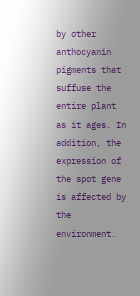by other anthocyanin pigments that suffuse the entire plant as it ages. In addition, the expression of the spot gene is affected by the environment.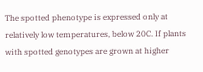The spotted phenotype is expressed only at relatively low temperatures, below 20C. If plants with spotted genotypes are grown at higher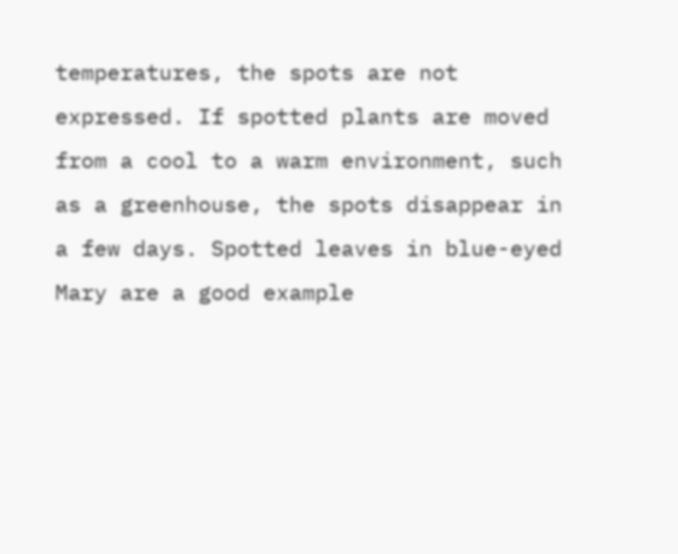temperatures, the spots are not expressed. If spotted plants are moved from a cool to a warm environment, such as a greenhouse, the spots disappear in a few days. Spotted leaves in blue-eyed Mary are a good example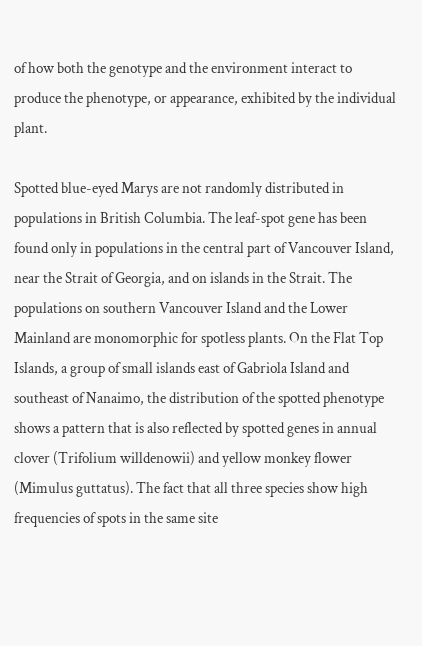of how both the genotype and the environment interact to produce the phenotype, or appearance, exhibited by the individual plant.

Spotted blue-eyed Marys are not randomly distributed in populations in British Columbia. The leaf-spot gene has been found only in populations in the central part of Vancouver Island, near the Strait of Georgia, and on islands in the Strait. The populations on southern Vancouver Island and the Lower Mainland are monomorphic for spotless plants. On the Flat Top Islands, a group of small islands east of Gabriola Island and southeast of Nanaimo, the distribution of the spotted phenotype shows a pattern that is also reflected by spotted genes in annual clover (Trifolium willdenowii) and yellow monkey flower (Mimulus guttatus). The fact that all three species show high frequencies of spots in the same site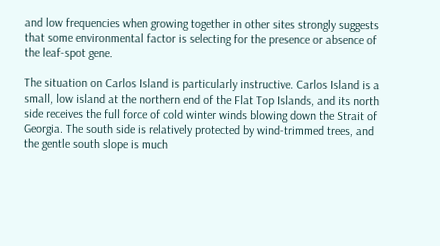and low frequencies when growing together in other sites strongly suggests that some environmental factor is selecting for the presence or absence of the leaf-spot gene.

The situation on Carlos Island is particularly instructive. Carlos Island is a small, low island at the northern end of the Flat Top Islands, and its north side receives the full force of cold winter winds blowing down the Strait of Georgia. The south side is relatively protected by wind-trimmed trees, and the gentle south slope is much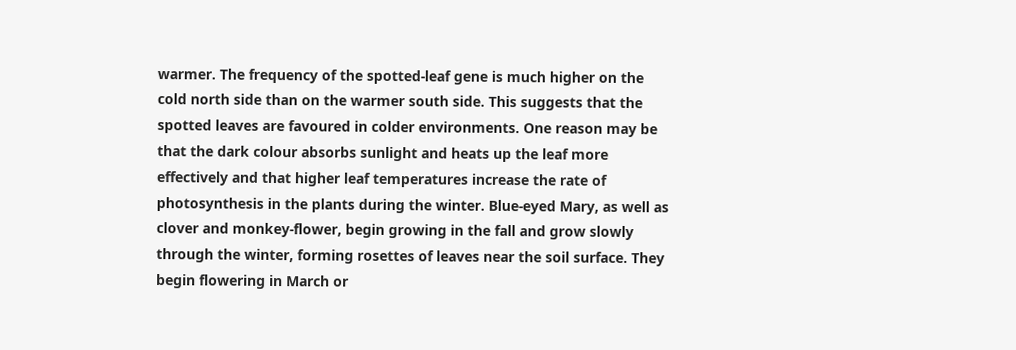warmer. The frequency of the spotted-leaf gene is much higher on the cold north side than on the warmer south side. This suggests that the spotted leaves are favoured in colder environments. One reason may be that the dark colour absorbs sunlight and heats up the leaf more effectively and that higher leaf temperatures increase the rate of photosynthesis in the plants during the winter. Blue-eyed Mary, as well as clover and monkey-flower, begin growing in the fall and grow slowly through the winter, forming rosettes of leaves near the soil surface. They begin flowering in March or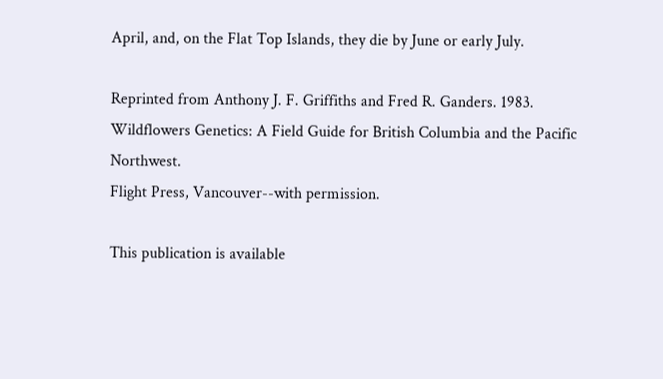April, and, on the Flat Top Islands, they die by June or early July.

Reprinted from Anthony J. F. Griffiths and Fred R. Ganders. 1983. Wildflowers Genetics: A Field Guide for British Columbia and the Pacific Northwest.
Flight Press, Vancouver--with permission.

This publication is available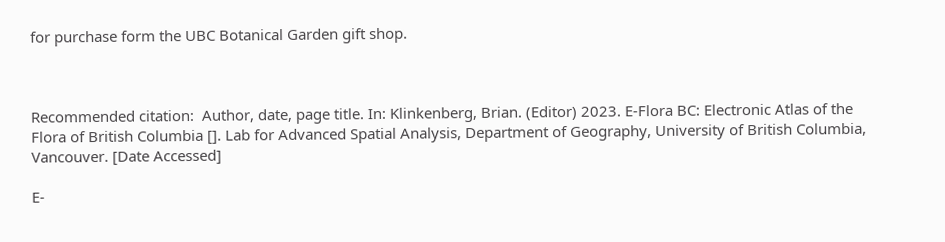for purchase form the UBC Botanical Garden gift shop.



Recommended citation:  Author, date, page title. In: Klinkenberg, Brian. (Editor) 2023. E-Flora BC: Electronic Atlas of the Flora of British Columbia []. Lab for Advanced Spatial Analysis, Department of Geography, University of British Columbia, Vancouver. [Date Accessed]

E-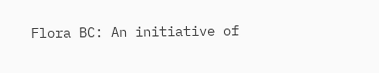Flora BC: An initiative of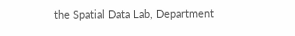the Spatial Data Lab, Department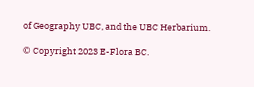of Geography UBC, and the UBC Herbarium.

© Copyright 2023 E-Flora BC.